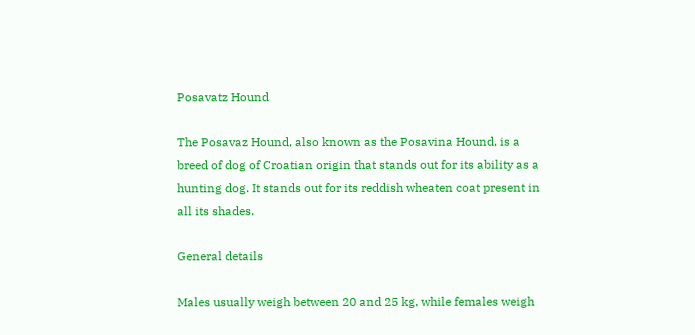Posavatz Hound

The Posavaz Hound, also known as the Posavina Hound, is a breed of dog of Croatian origin that stands out for its ability as a hunting dog. It stands out for its reddish wheaten coat present in all its shades.

General details

Males usually weigh between 20 and 25 kg, while females weigh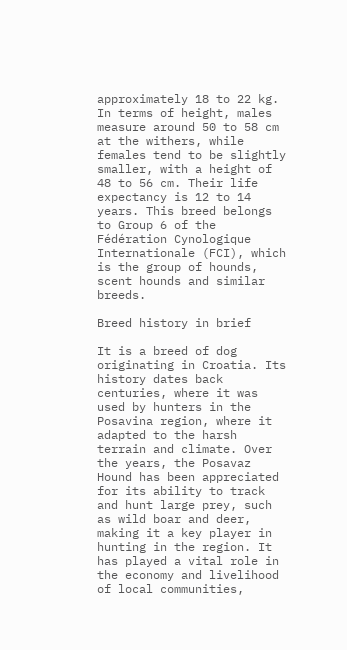approximately 18 to 22 kg. In terms of height, males measure around 50 to 58 cm at the withers, while females tend to be slightly smaller, with a height of 48 to 56 cm. Their life expectancy is 12 to 14 years. This breed belongs to Group 6 of the Fédération Cynologique Internationale (FCI), which is the group of hounds, scent hounds and similar breeds.

Breed history in brief

It is a breed of dog originating in Croatia. Its history dates back centuries, where it was used by hunters in the Posavina region, where it adapted to the harsh terrain and climate. Over the years, the Posavaz Hound has been appreciated for its ability to track and hunt large prey, such as wild boar and deer, making it a key player in hunting in the region. It has played a vital role in the economy and livelihood of local communities,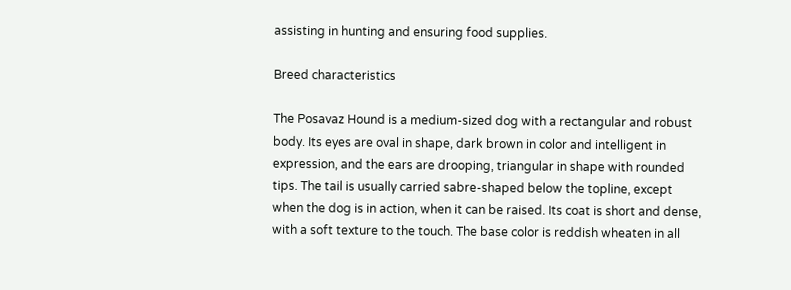assisting in hunting and ensuring food supplies.

Breed characteristics

The Posavaz Hound is a medium-sized dog with a rectangular and robust body. Its eyes are oval in shape, dark brown in color and intelligent in expression, and the ears are drooping, triangular in shape with rounded tips. The tail is usually carried sabre-shaped below the topline, except when the dog is in action, when it can be raised. Its coat is short and dense, with a soft texture to the touch. The base color is reddish wheaten in all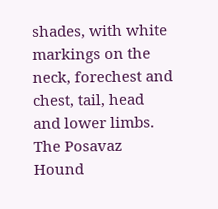shades, with white markings on the neck, forechest and chest, tail, head and lower limbs. The Posavaz Hound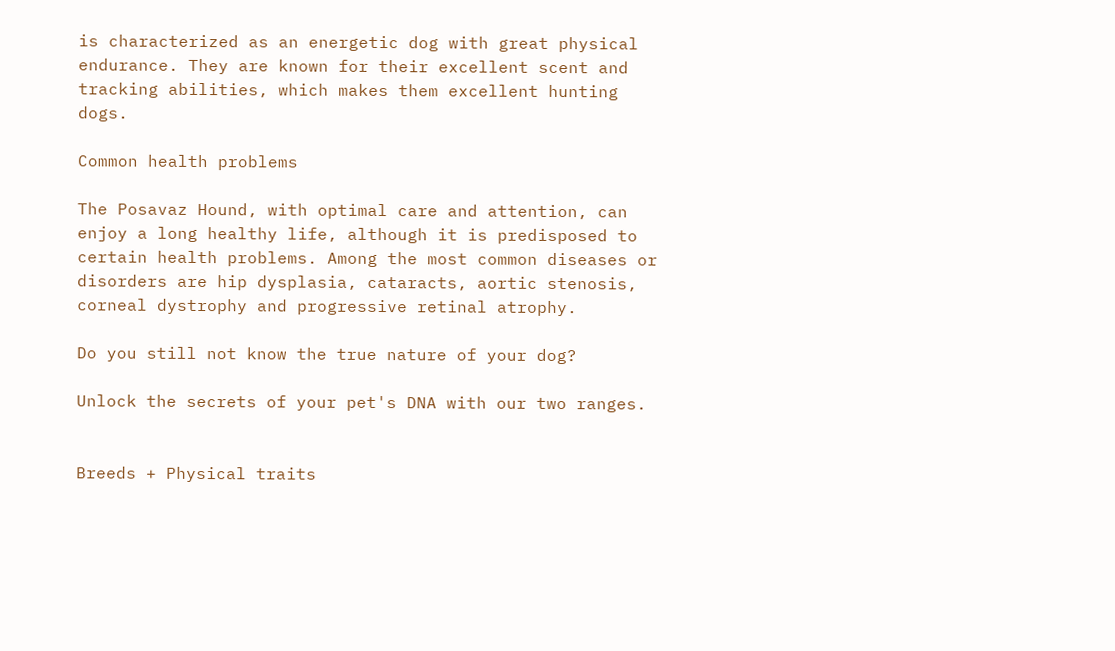is characterized as an energetic dog with great physical endurance. They are known for their excellent scent and tracking abilities, which makes them excellent hunting dogs.

Common health problems

The Posavaz Hound, with optimal care and attention, can enjoy a long healthy life, although it is predisposed to certain health problems. Among the most common diseases or disorders are hip dysplasia, cataracts, aortic stenosis, corneal dystrophy and progressive retinal atrophy.

Do you still not know the true nature of your dog?

Unlock the secrets of your pet's DNA with our two ranges.


Breeds + Physical traits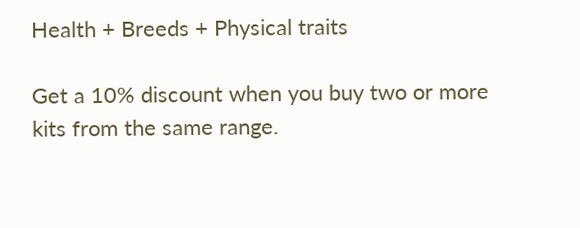Health + Breeds + Physical traits

Get a 10% discount when you buy two or more kits from the same range.